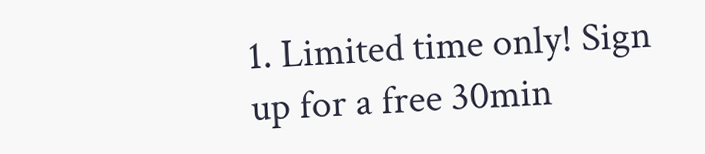1. Limited time only! Sign up for a free 30min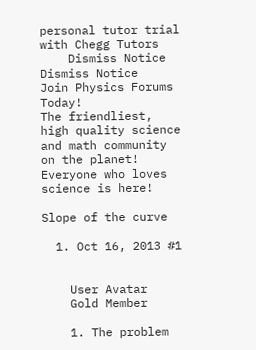personal tutor trial with Chegg Tutors
    Dismiss Notice
Dismiss Notice
Join Physics Forums Today!
The friendliest, high quality science and math community on the planet! Everyone who loves science is here!

Slope of the curve

  1. Oct 16, 2013 #1


    User Avatar
    Gold Member

    1. The problem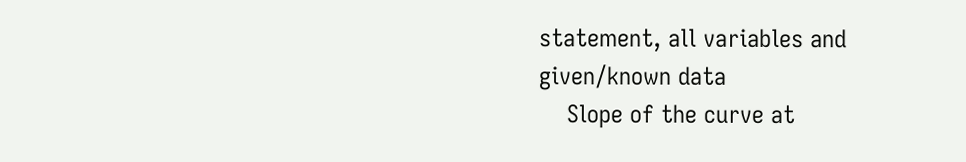statement, all variables and given/known data
    Slope of the curve at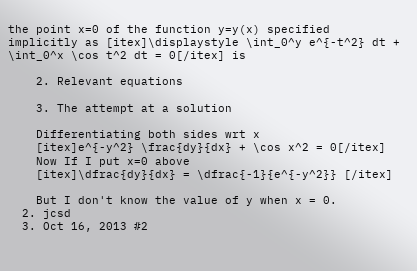the point x=0 of the function y=y(x) specified implicitly as [itex]\displaystyle \int_0^y e^{-t^2} dt + \int_0^x \cos t^2 dt = 0[/itex] is

    2. Relevant equations

    3. The attempt at a solution

    Differentiating both sides wrt x
    [itex]e^{-y^2} \frac{dy}{dx} + \cos x^2 = 0[/itex]
    Now If I put x=0 above
    [itex]\dfrac{dy}{dx} = \dfrac{-1}{e^{-y^2}} [/itex]

    But I don't know the value of y when x = 0.
  2. jcsd
  3. Oct 16, 2013 #2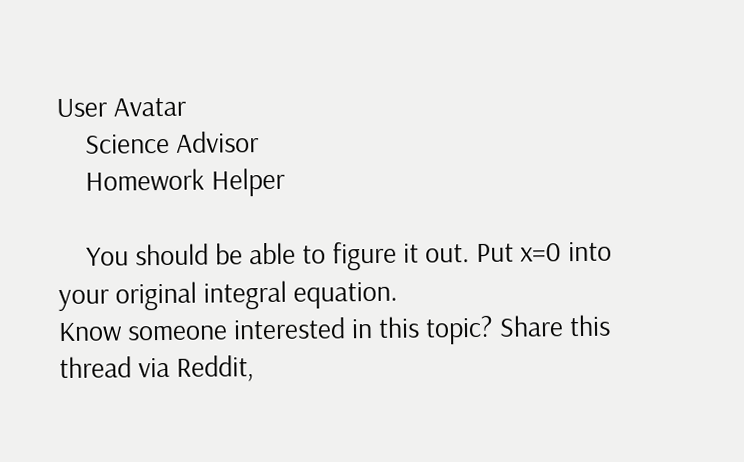User Avatar
    Science Advisor
    Homework Helper

    You should be able to figure it out. Put x=0 into your original integral equation.
Know someone interested in this topic? Share this thread via Reddit,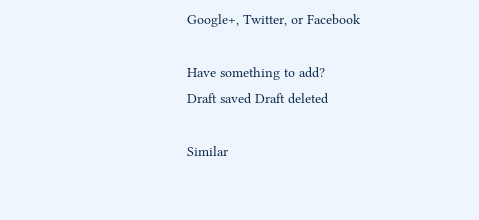Google+, Twitter, or Facebook

Have something to add?
Draft saved Draft deleted

Similar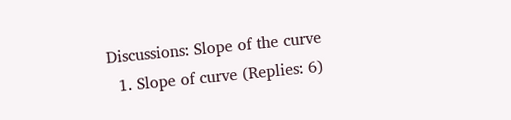Discussions: Slope of the curve
  1. Slope of curve (Replies: 6)